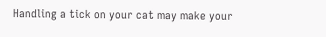Handling a tick on your cat may make your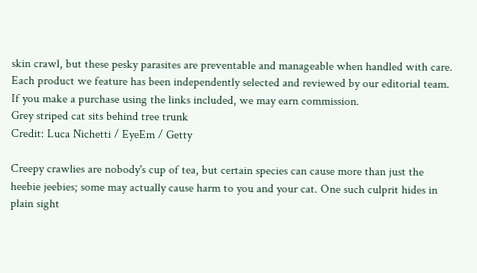skin crawl, but these pesky parasites are preventable and manageable when handled with care.
Each product we feature has been independently selected and reviewed by our editorial team. If you make a purchase using the links included, we may earn commission.
Grey striped cat sits behind tree trunk
Credit: Luca Nichetti / EyeEm / Getty

Creepy crawlies are nobody's cup of tea, but certain species can cause more than just the heebie jeebies; some may actually cause harm to you and your cat. One such culprit hides in plain sight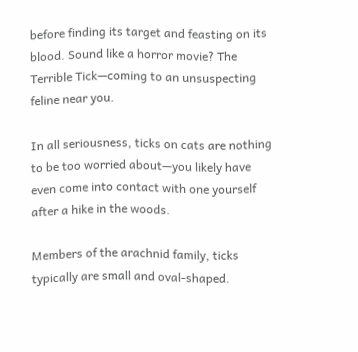before finding its target and feasting on its blood. Sound like a horror movie? The Terrible Tick—coming to an unsuspecting feline near you.

In all seriousness, ticks on cats are nothing to be too worried about—you likely have even come into contact with one yourself after a hike in the woods.

Members of the arachnid family, ticks typically are small and oval-shaped.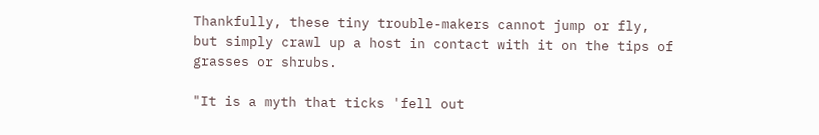Thankfully, these tiny trouble-makers cannot jump or fly, but simply crawl up a host in contact with it on the tips of grasses or shrubs.

"It is a myth that ticks 'fell out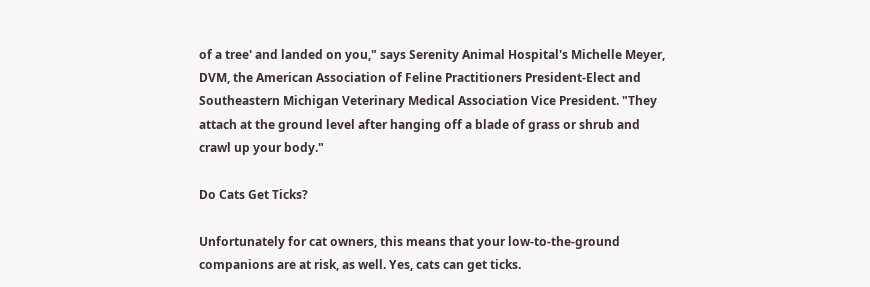of a tree' and landed on you," says Serenity Animal Hospital's Michelle Meyer, DVM, the American Association of Feline Practitioners President-Elect and Southeastern Michigan Veterinary Medical Association Vice President. "They attach at the ground level after hanging off a blade of grass or shrub and crawl up your body."

Do Cats Get Ticks?

Unfortunately for cat owners, this means that your low-to-the-ground companions are at risk, as well. Yes, cats can get ticks.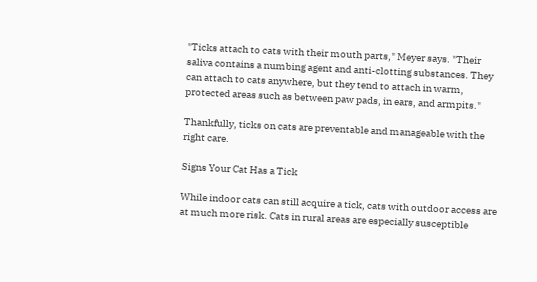"Ticks attach to cats with their mouth parts," Meyer says. "Their saliva contains a numbing agent and anti-clotting substances. They can attach to cats anywhere, but they tend to attach in warm, protected areas such as between paw pads, in ears, and armpits."

Thankfully, ticks on cats are preventable and manageable with the right care.

Signs Your Cat Has a Tick

While indoor cats can still acquire a tick, cats with outdoor access are at much more risk. Cats in rural areas are especially susceptible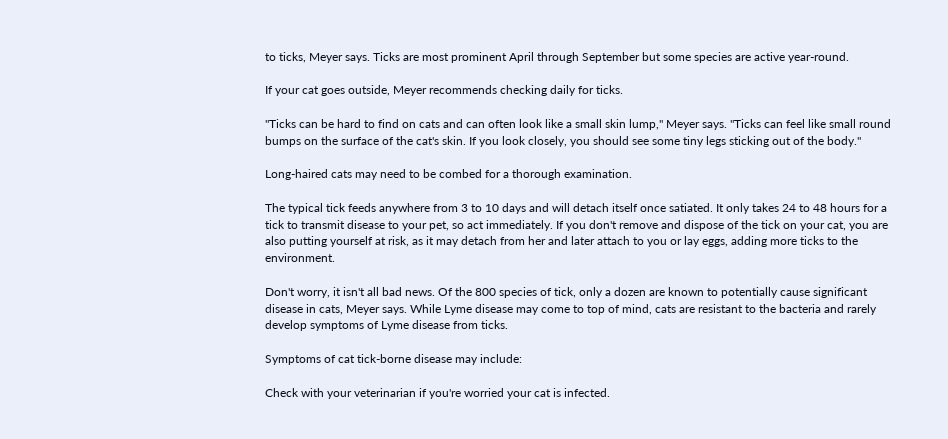to ticks, Meyer says. Ticks are most prominent April through September but some species are active year-round.

If your cat goes outside, Meyer recommends checking daily for ticks.

"Ticks can be hard to find on cats and can often look like a small skin lump," Meyer says. "Ticks can feel like small round bumps on the surface of the cat's skin. If you look closely, you should see some tiny legs sticking out of the body."

Long-haired cats may need to be combed for a thorough examination.

The typical tick feeds anywhere from 3 to 10 days and will detach itself once satiated. It only takes 24 to 48 hours for a tick to transmit disease to your pet, so act immediately. If you don't remove and dispose of the tick on your cat, you are also putting yourself at risk, as it may detach from her and later attach to you or lay eggs, adding more ticks to the environment.

Don't worry, it isn't all bad news. Of the 800 species of tick, only a dozen are known to potentially cause significant disease in cats, Meyer says. While Lyme disease may come to top of mind, cats are resistant to the bacteria and rarely develop symptoms of Lyme disease from ticks.

Symptoms of cat tick-borne disease may include:

Check with your veterinarian if you're worried your cat is infected.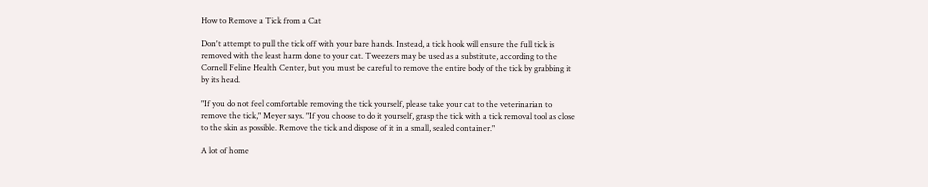How to Remove a Tick from a Cat

Don't attempt to pull the tick off with your bare hands. Instead, a tick hook will ensure the full tick is removed with the least harm done to your cat. Tweezers may be used as a substitute, according to the Cornell Feline Health Center, but you must be careful to remove the entire body of the tick by grabbing it by its head.

"If you do not feel comfortable removing the tick yourself, please take your cat to the veterinarian to remove the tick," Meyer says. "If you choose to do it yourself, grasp the tick with a tick removal tool as close to the skin as possible. Remove the tick and dispose of it in a small, sealed container."

A lot of home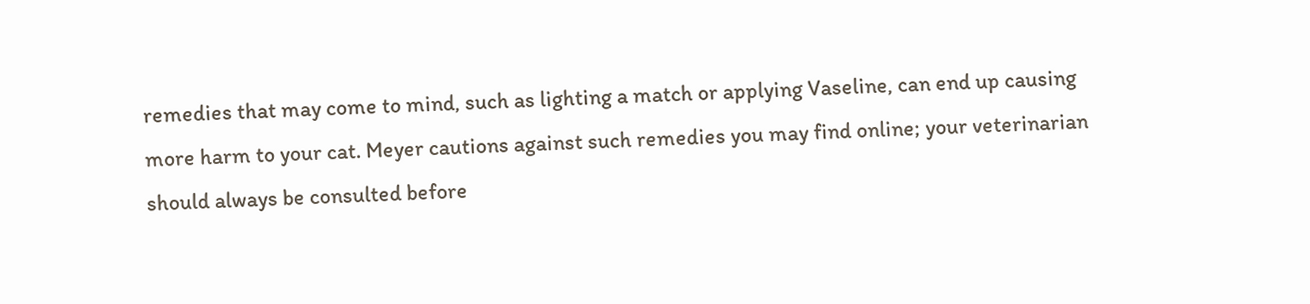remedies that may come to mind, such as lighting a match or applying Vaseline, can end up causing more harm to your cat. Meyer cautions against such remedies you may find online; your veterinarian should always be consulted before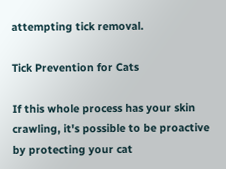attempting tick removal.

Tick Prevention for Cats

If this whole process has your skin crawling, it's possible to be proactive by protecting your cat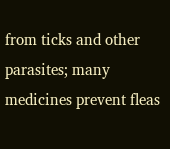from ticks and other parasites; many medicines prevent fleas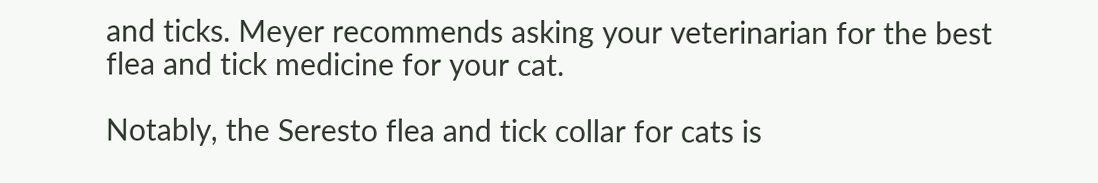and ticks. Meyer recommends asking your veterinarian for the best flea and tick medicine for your cat.

Notably, the Seresto flea and tick collar for cats is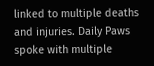linked to multiple deaths and injuries. Daily Paws spoke with multiple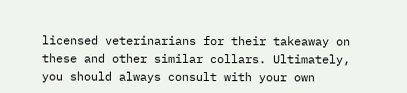licensed veterinarians for their takeaway on these and other similar collars. Ultimately, you should always consult with your own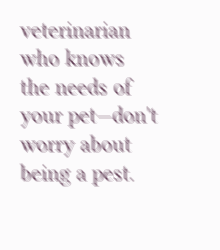veterinarian who knows the needs of your pet—don't worry about being a pest.